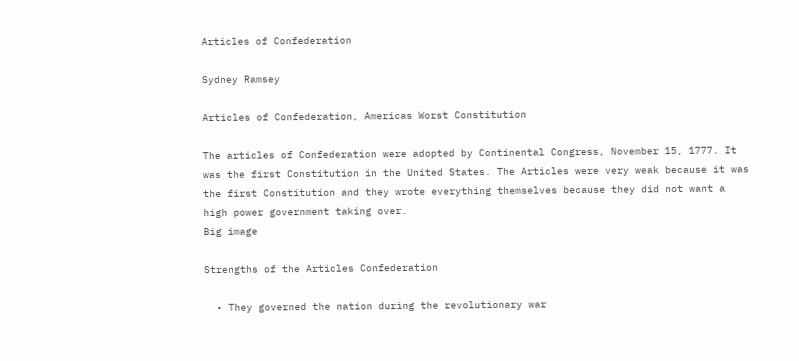Articles of Confederation

Sydney Ramsey

Articles of Confederation, Americas Worst Constitution

The articles of Confederation were adopted by Continental Congress, November 15, 1777. It was the first Constitution in the United States. The Articles were very weak because it was the first Constitution and they wrote everything themselves because they did not want a high power government taking over.
Big image

Strengths of the Articles Confederation

  • They governed the nation during the revolutionary war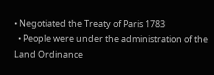• Negotiated the Treaty of Paris 1783
  • People were under the administration of the Land Ordinance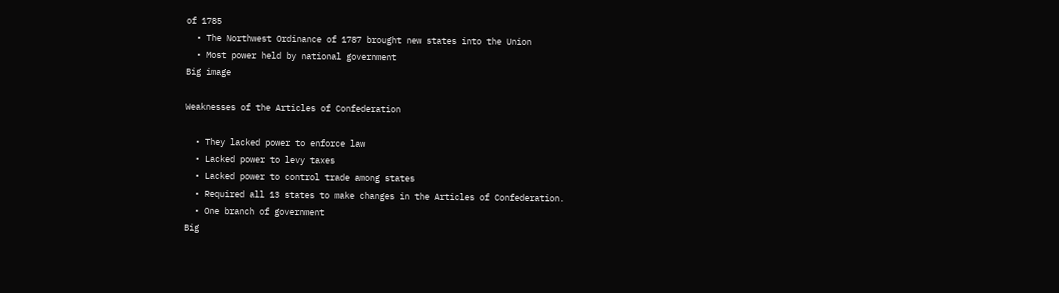of 1785
  • The Northwest Ordinance of 1787 brought new states into the Union
  • Most power held by national government
Big image

Weaknesses of the Articles of Confederation

  • They lacked power to enforce law
  • Lacked power to levy taxes
  • Lacked power to control trade among states
  • Required all 13 states to make changes in the Articles of Confederation.
  • One branch of government
Big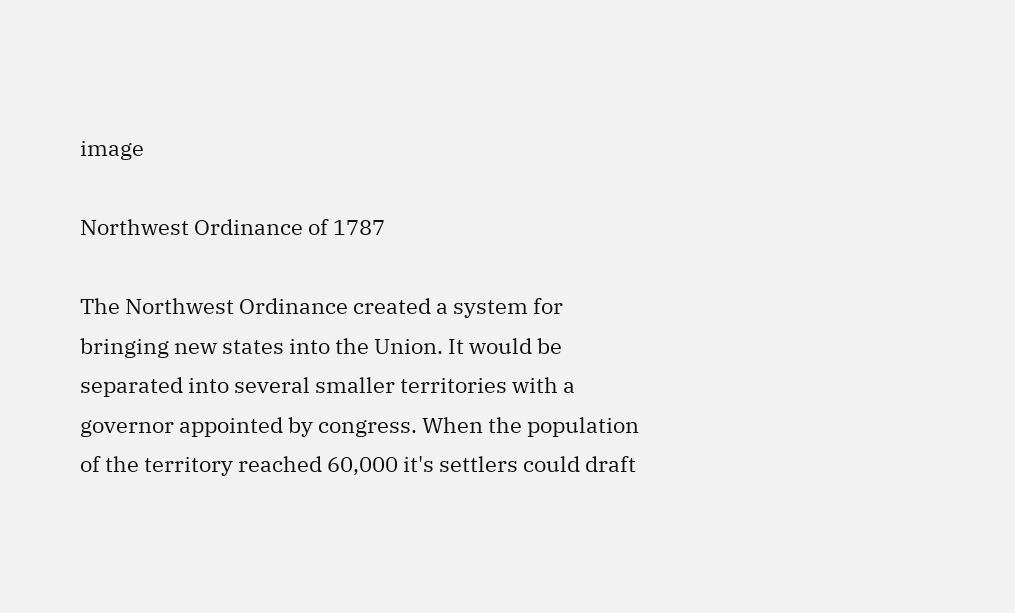image

Northwest Ordinance of 1787

The Northwest Ordinance created a system for bringing new states into the Union. It would be separated into several smaller territories with a governor appointed by congress. When the population of the territory reached 60,000 it's settlers could draft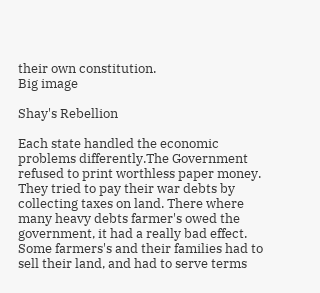their own constitution.
Big image

Shay's Rebellion

Each state handled the economic problems differently.The Government refused to print worthless paper money. They tried to pay their war debts by collecting taxes on land. There where many heavy debts farmer's owed the government, it had a really bad effect. Some farmers's and their families had to sell their land, and had to serve terms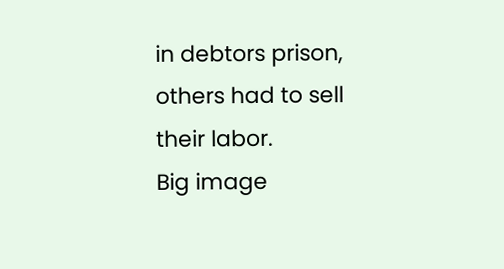in debtors prison, others had to sell their labor.
Big image